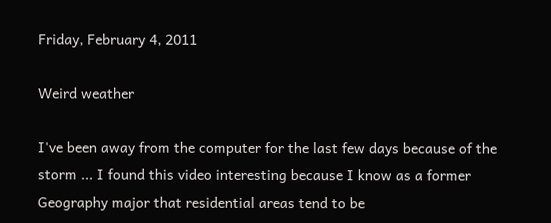Friday, February 4, 2011

Weird weather

I've been away from the computer for the last few days because of the storm ... I found this video interesting because I know as a former Geography major that residential areas tend to be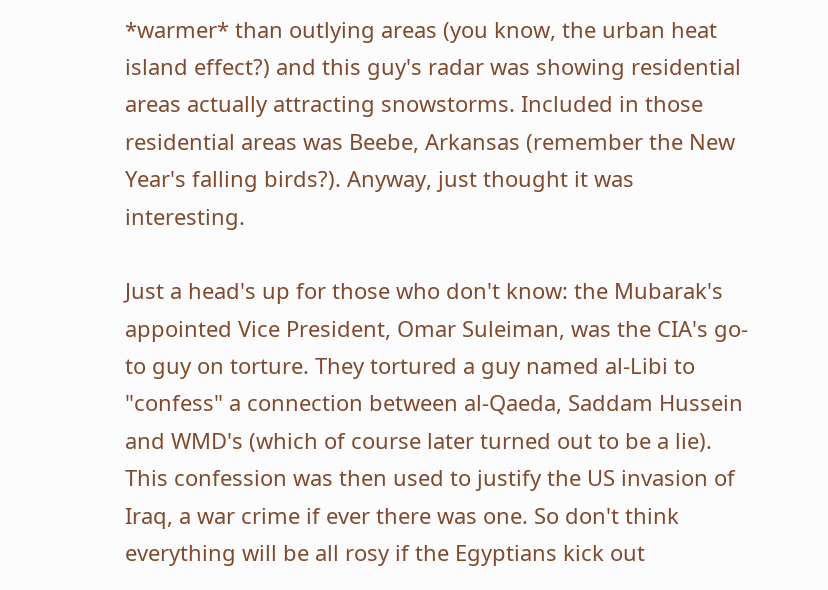*warmer* than outlying areas (you know, the urban heat island effect?) and this guy's radar was showing residential areas actually attracting snowstorms. Included in those residential areas was Beebe, Arkansas (remember the New Year's falling birds?). Anyway, just thought it was interesting.

Just a head's up for those who don't know: the Mubarak's appointed Vice President, Omar Suleiman, was the CIA's go-to guy on torture. They tortured a guy named al-Libi to "confess" a connection between al-Qaeda, Saddam Hussein and WMD's (which of course later turned out to be a lie). This confession was then used to justify the US invasion of Iraq, a war crime if ever there was one. So don't think everything will be all rosy if the Egyptians kick out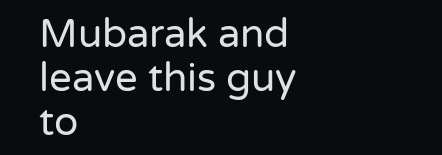Mubarak and leave this guy to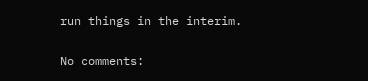run things in the interim.

No comments: